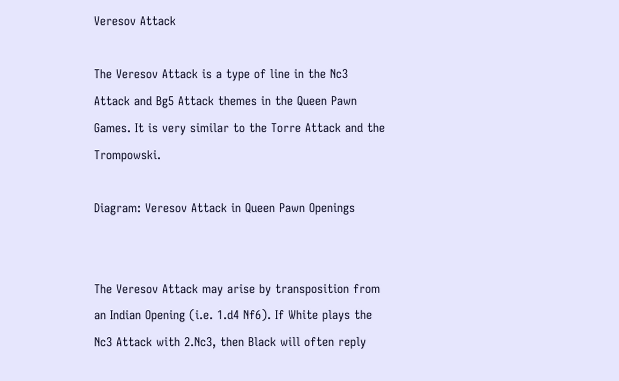Veresov Attack

The Veresov Attack is a type of line in the Nc3 Attack and Bg5 Attack themes in the Queen Pawn Games. It is very similar to the Torre Attack and the Trompowski.

Diagram: Veresov Attack in Queen Pawn Openings


The Veresov Attack may arise by transposition from an Indian Opening (i.e. 1.d4 Nf6). If White plays the Nc3 Attack with 2.Nc3, then Black will often reply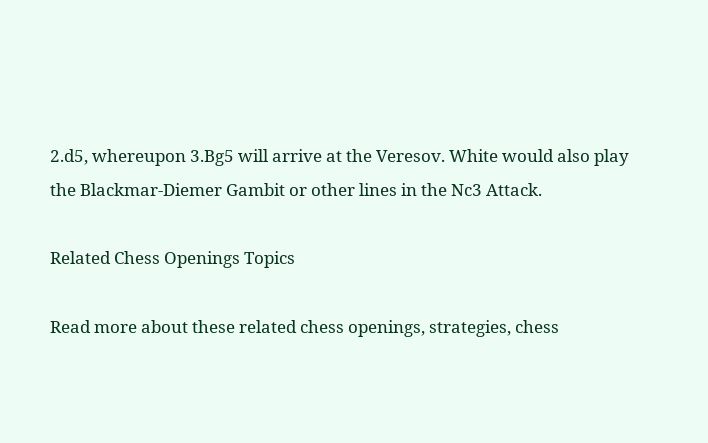2.d5, whereupon 3.Bg5 will arrive at the Veresov. White would also play the Blackmar-Diemer Gambit or other lines in the Nc3 Attack.

Related Chess Openings Topics

Read more about these related chess openings, strategies, chess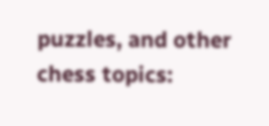puzzles, and other chess topics: